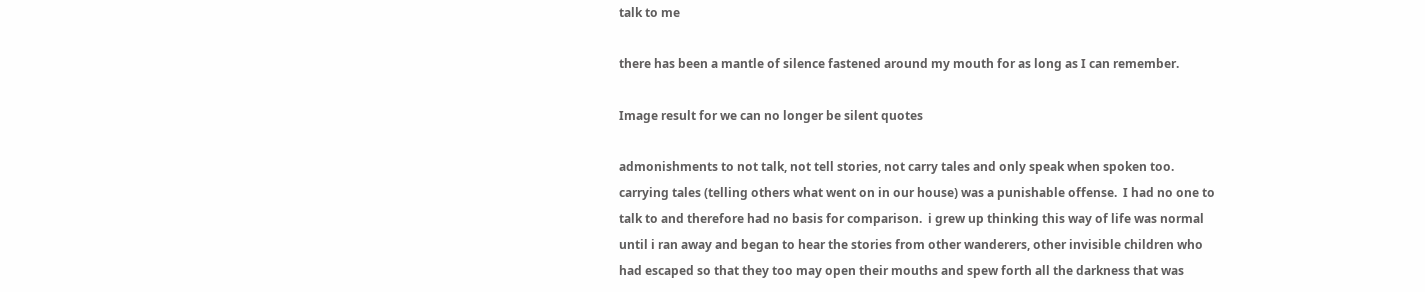talk to me

there has been a mantle of silence fastened around my mouth for as long as I can remember.

Image result for we can no longer be silent quotes

admonishments to not talk, not tell stories, not carry tales and only speak when spoken too.  carrying tales (telling others what went on in our house) was a punishable offense.  I had no one to talk to and therefore had no basis for comparison.  i grew up thinking this way of life was normal until i ran away and began to hear the stories from other wanderers, other invisible children who had escaped so that they too may open their mouths and spew forth all the darkness that was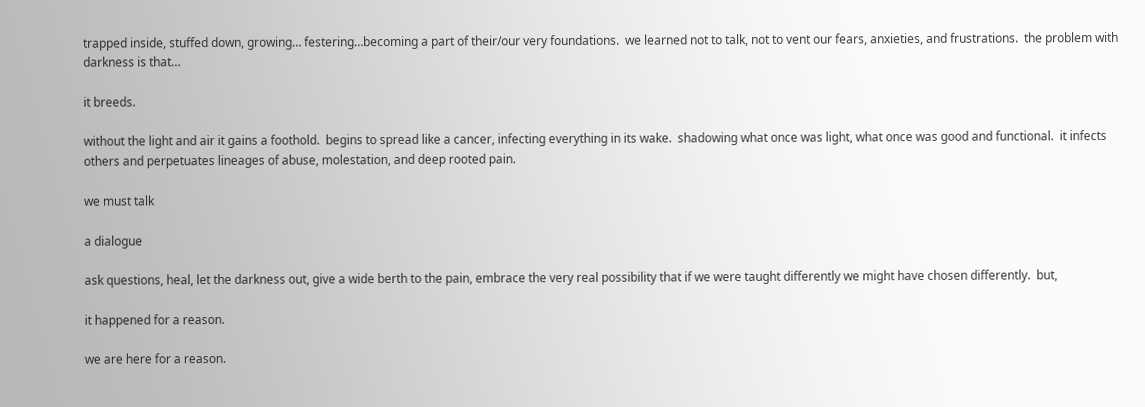trapped inside, stuffed down, growing… festering…becoming a part of their/our very foundations.  we learned not to talk, not to vent our fears, anxieties, and frustrations.  the problem with darkness is that…

it breeds.

without the light and air it gains a foothold.  begins to spread like a cancer, infecting everything in its wake.  shadowing what once was light, what once was good and functional.  it infects others and perpetuates lineages of abuse, molestation, and deep rooted pain.

we must talk

a dialogue

ask questions, heal, let the darkness out, give a wide berth to the pain, embrace the very real possibility that if we were taught differently we might have chosen differently.  but,

it happened for a reason.

we are here for a reason.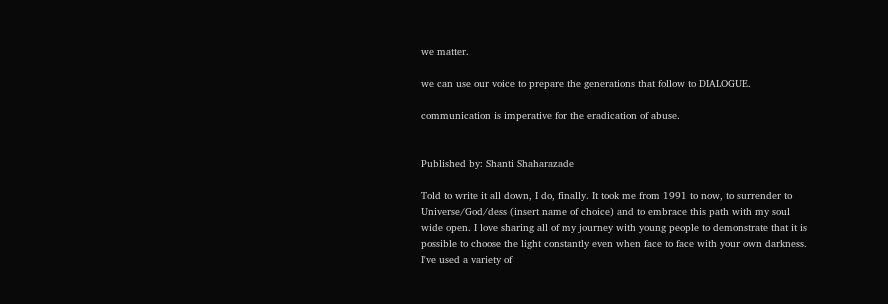we matter.

we can use our voice to prepare the generations that follow to DIALOGUE.

communication is imperative for the eradication of abuse.


Published by: Shanti Shaharazade

Told to write it all down, I do, finally. It took me from 1991 to now, to surrender to Universe/God/dess (insert name of choice) and to embrace this path with my soul wide open. I love sharing all of my journey with young people to demonstrate that it is possible to choose the light constantly even when face to face with your own darkness. I've used a variety of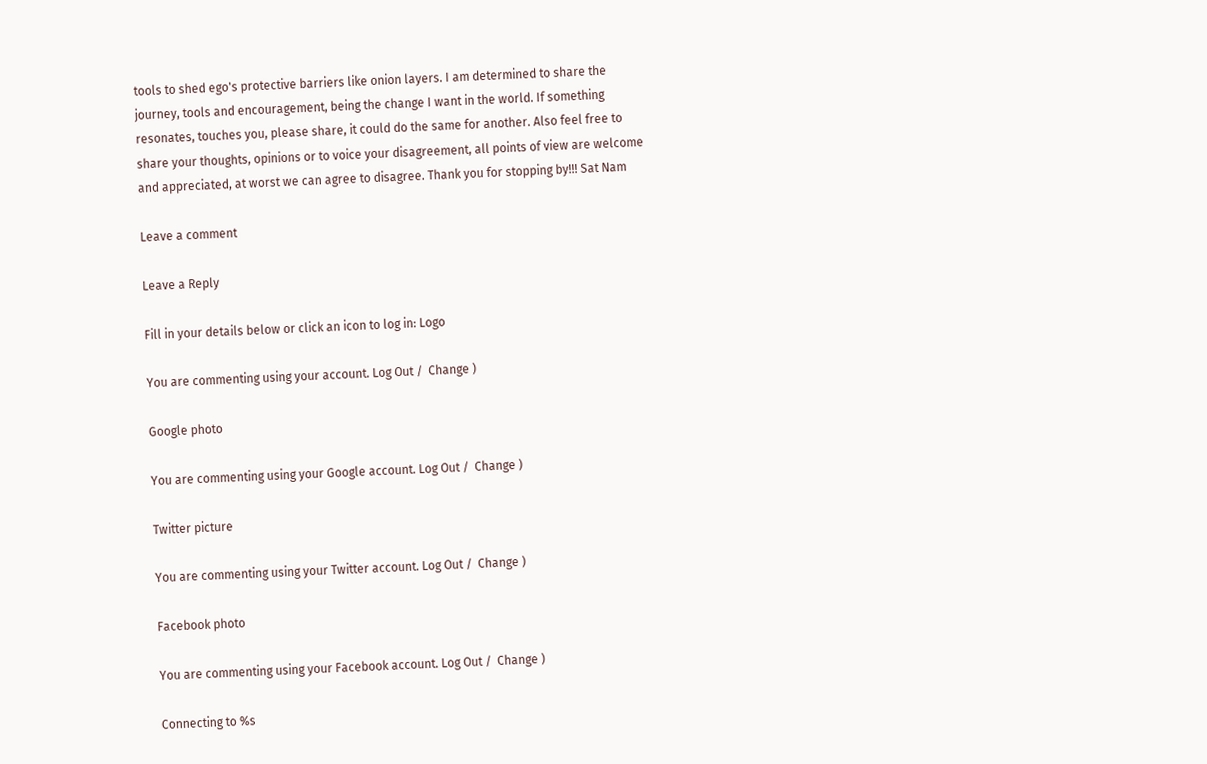tools to shed ego's protective barriers like onion layers. I am determined to share the journey, tools and encouragement, being the change I want in the world. If something resonates, touches you, please share, it could do the same for another. Also feel free to share your thoughts, opinions or to voice your disagreement, all points of view are welcome and appreciated, at worst we can agree to disagree. Thank you for stopping by!!! Sat Nam

Leave a comment

Leave a Reply

Fill in your details below or click an icon to log in: Logo

You are commenting using your account. Log Out /  Change )

Google photo

You are commenting using your Google account. Log Out /  Change )

Twitter picture

You are commenting using your Twitter account. Log Out /  Change )

Facebook photo

You are commenting using your Facebook account. Log Out /  Change )

Connecting to %s